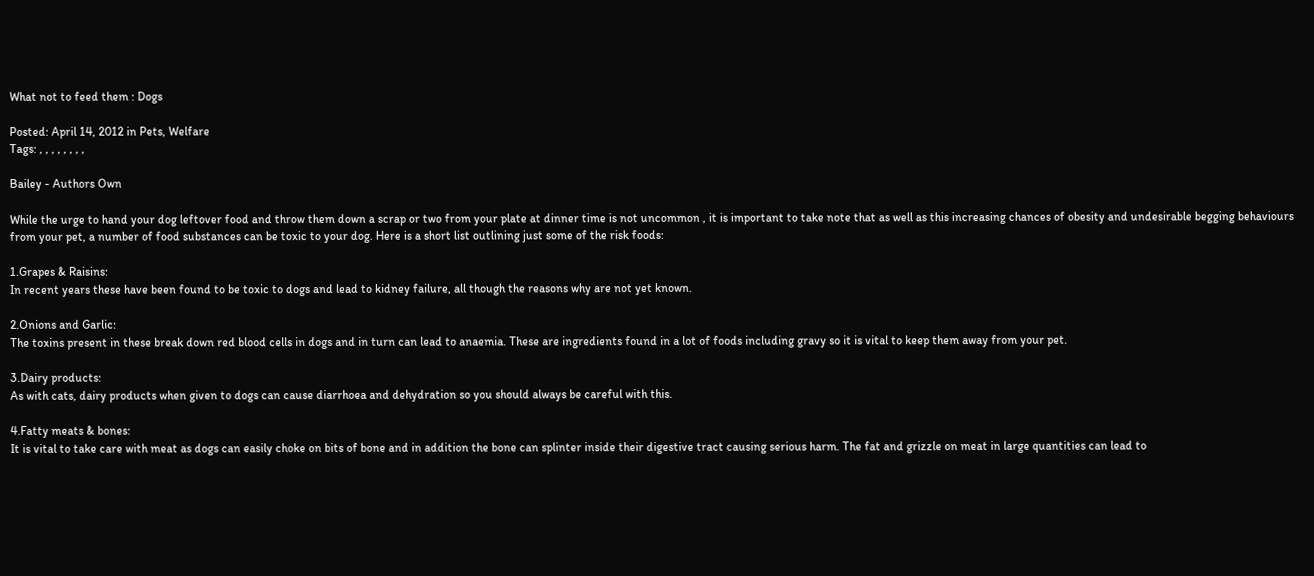What not to feed them : Dogs

Posted: April 14, 2012 in Pets, Welfare
Tags: , , , , , , , ,

Bailey - Authors Own

While the urge to hand your dog leftover food and throw them down a scrap or two from your plate at dinner time is not uncommon , it is important to take note that as well as this increasing chances of obesity and undesirable begging behaviours from your pet, a number of food substances can be toxic to your dog. Here is a short list outlining just some of the risk foods:

1.Grapes & Raisins:
In recent years these have been found to be toxic to dogs and lead to kidney failure, all though the reasons why are not yet known.

2.Onions and Garlic:
The toxins present in these break down red blood cells in dogs and in turn can lead to anaemia. These are ingredients found in a lot of foods including gravy so it is vital to keep them away from your pet.

3.Dairy products:
As with cats, dairy products when given to dogs can cause diarrhoea and dehydration so you should always be careful with this.

4.Fatty meats & bones:
It is vital to take care with meat as dogs can easily choke on bits of bone and in addition the bone can splinter inside their digestive tract causing serious harm. The fat and grizzle on meat in large quantities can lead to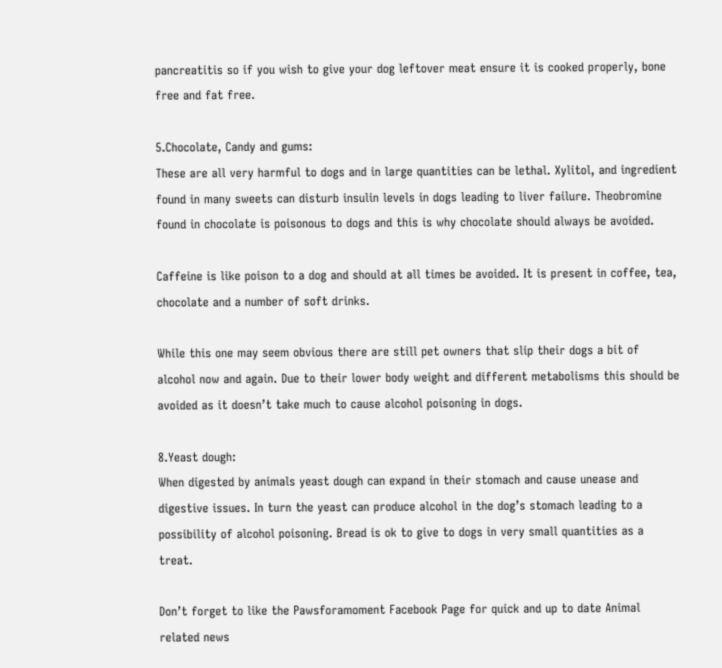pancreatitis so if you wish to give your dog leftover meat ensure it is cooked properly, bone free and fat free.

5.Chocolate, Candy and gums:
These are all very harmful to dogs and in large quantities can be lethal. Xylitol, and ingredient found in many sweets can disturb insulin levels in dogs leading to liver failure. Theobromine found in chocolate is poisonous to dogs and this is why chocolate should always be avoided.

Caffeine is like poison to a dog and should at all times be avoided. It is present in coffee, tea, chocolate and a number of soft drinks.

While this one may seem obvious there are still pet owners that slip their dogs a bit of alcohol now and again. Due to their lower body weight and different metabolisms this should be avoided as it doesn’t take much to cause alcohol poisoning in dogs.

8.Yeast dough:
When digested by animals yeast dough can expand in their stomach and cause unease and digestive issues. In turn the yeast can produce alcohol in the dog’s stomach leading to a possibility of alcohol poisoning. Bread is ok to give to dogs in very small quantities as a treat.

Don’t forget to like the Pawsforamoment Facebook Page for quick and up to date Animal related news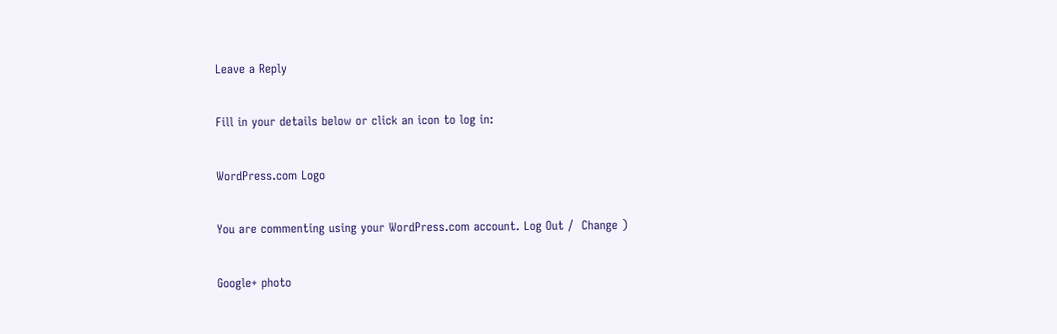Leave a Reply

Fill in your details below or click an icon to log in:

WordPress.com Logo

You are commenting using your WordPress.com account. Log Out /  Change )

Google+ photo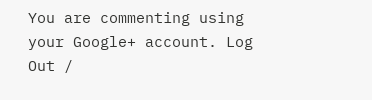You are commenting using your Google+ account. Log Out /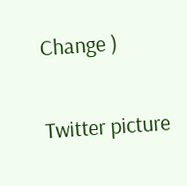Change )

Twitter picture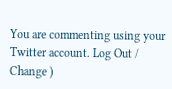You are commenting using your Twitter account. Log Out /  Change )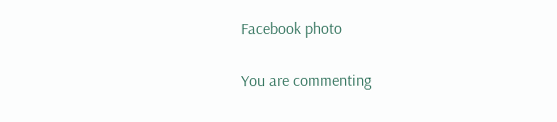Facebook photo

You are commenting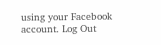using your Facebook account. Log Out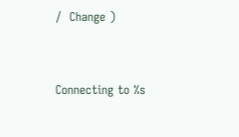/  Change )


Connecting to %s